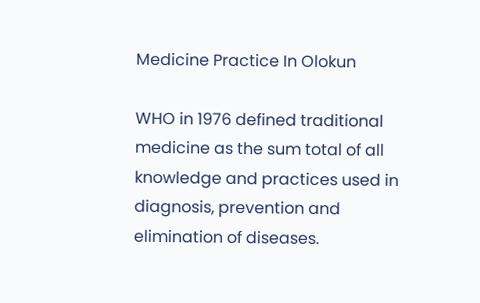Medicine Practice In Olokun

WHO in 1976 defined traditional medicine as the sum total of all knowledge and practices used in diagnosis, prevention and elimination of diseases.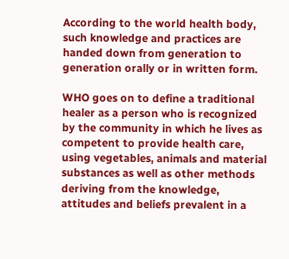According to the world health body, such knowledge and practices are handed down from generation to generation orally or in written form.

WHO goes on to define a traditional healer as a person who is recognized by the community in which he lives as competent to provide health care, using vegetables, animals and material substances as well as other methods deriving from the knowledge, attitudes and beliefs prevalent in a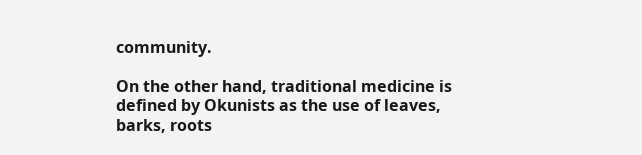community.

On the other hand, traditional medicine is defined by Okunists as the use of leaves, barks, roots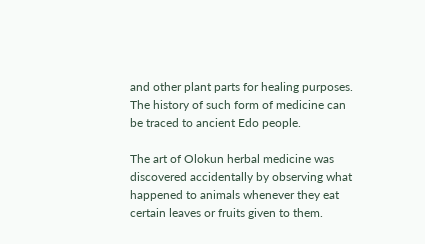and other plant parts for healing purposes. The history of such form of medicine can be traced to ancient Edo people.

The art of Olokun herbal medicine was discovered accidentally by observing what happened to animals whenever they eat certain leaves or fruits given to them.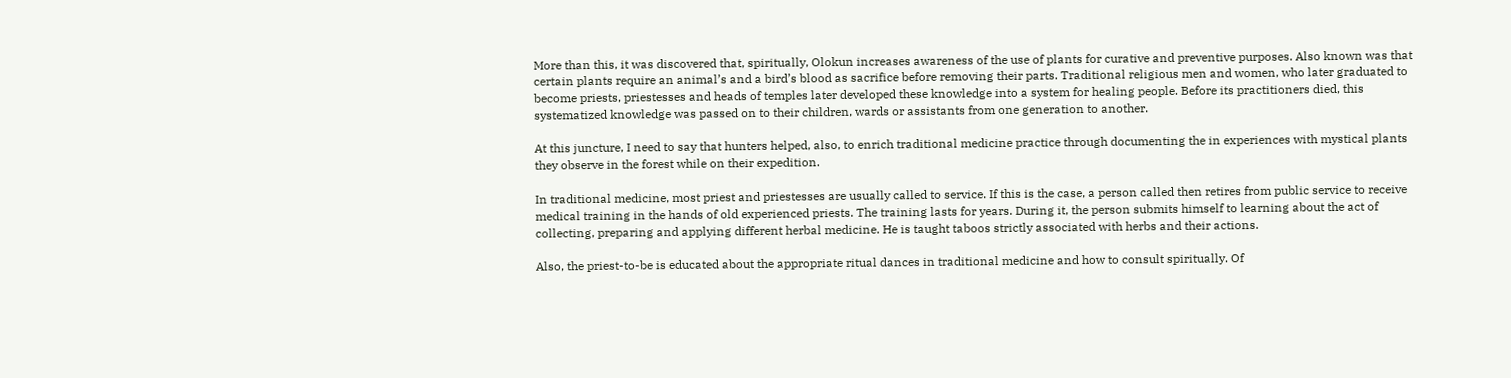More than this, it was discovered that, spiritually, Olokun increases awareness of the use of plants for curative and preventive purposes. Also known was that certain plants require an animal’s and a bird’s blood as sacrifice before removing their parts. Traditional religious men and women, who later graduated to become priests, priestesses and heads of temples later developed these knowledge into a system for healing people. Before its practitioners died, this systematized knowledge was passed on to their children, wards or assistants from one generation to another.

At this juncture, I need to say that hunters helped, also, to enrich traditional medicine practice through documenting the in experiences with mystical plants they observe in the forest while on their expedition.

In traditional medicine, most priest and priestesses are usually called to service. If this is the case, a person called then retires from public service to receive medical training in the hands of old experienced priests. The training lasts for years. During it, the person submits himself to learning about the act of collecting, preparing and applying different herbal medicine. He is taught taboos strictly associated with herbs and their actions.

Also, the priest-to-be is educated about the appropriate ritual dances in traditional medicine and how to consult spiritually. Of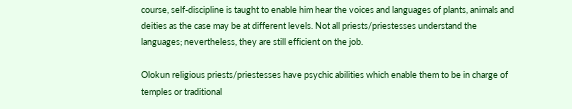course, self-discipline is taught to enable him hear the voices and languages of plants, animals and deities as the case may be at different levels. Not all priests/priestesses understand the languages; nevertheless, they are still efficient on the job.

Olokun religious priests/priestesses have psychic abilities which enable them to be in charge of temples or traditional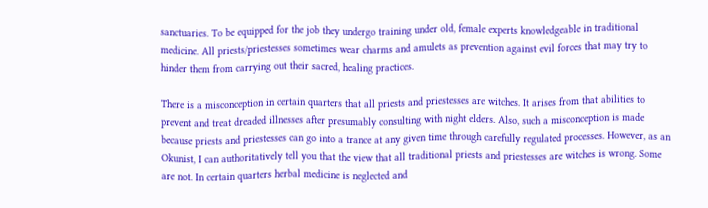sanctuaries. To be equipped for the job they undergo training under old, female experts knowledgeable in traditional medicine. All priests/priestesses sometimes wear charms and amulets as prevention against evil forces that may try to hinder them from carrying out their sacred, healing practices.

There is a misconception in certain quarters that all priests and priestesses are witches. It arises from that abilities to prevent and treat dreaded illnesses after presumably consulting with night elders. Also, such a misconception is made because priests and priestesses can go into a trance at any given time through carefully regulated processes. However, as an Okunist, I can authoritatively tell you that the view that all traditional priests and priestesses are witches is wrong. Some are not. In certain quarters herbal medicine is neglected and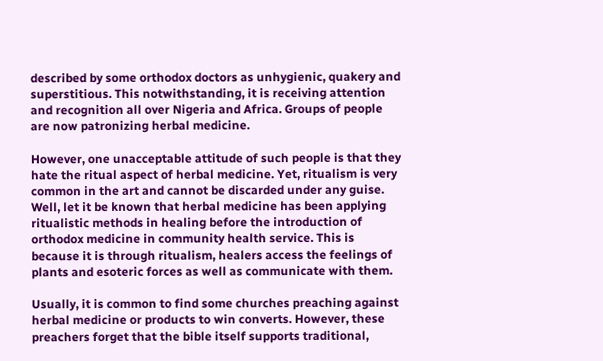described by some orthodox doctors as unhygienic, quakery and superstitious. This notwithstanding, it is receiving attention and recognition all over Nigeria and Africa. Groups of people are now patronizing herbal medicine.

However, one unacceptable attitude of such people is that they hate the ritual aspect of herbal medicine. Yet, ritualism is very common in the art and cannot be discarded under any guise. Well, let it be known that herbal medicine has been applying ritualistic methods in healing before the introduction of orthodox medicine in community health service. This is because it is through ritualism, healers access the feelings of plants and esoteric forces as well as communicate with them.

Usually, it is common to find some churches preaching against herbal medicine or products to win converts. However, these preachers forget that the bible itself supports traditional,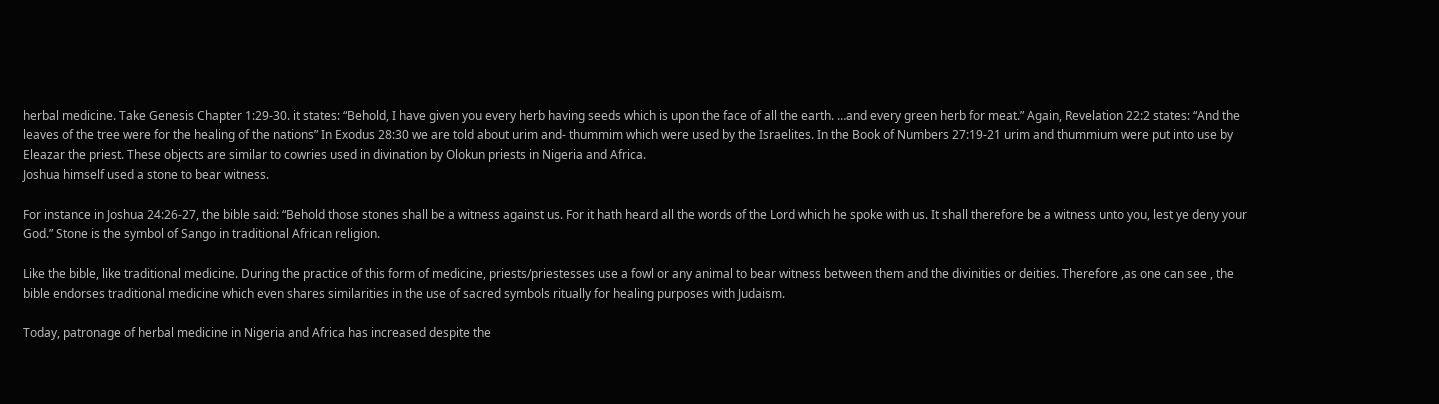herbal medicine. Take Genesis Chapter 1:29-30. it states: “Behold, I have given you every herb having seeds which is upon the face of all the earth. …and every green herb for meat.” Again, Revelation 22:2 states: “And the leaves of the tree were for the healing of the nations” In Exodus 28:30 we are told about urim and- thummim which were used by the Israelites. In the Book of Numbers 27:19-21 urim and thummium were put into use by Eleazar the priest. These objects are similar to cowries used in divination by Olokun priests in Nigeria and Africa.
Joshua himself used a stone to bear witness.

For instance in Joshua 24:26-27, the bible said: “Behold those stones shall be a witness against us. For it hath heard all the words of the Lord which he spoke with us. It shall therefore be a witness unto you, lest ye deny your God.” Stone is the symbol of Sango in traditional African religion.

Like the bible, like traditional medicine. During the practice of this form of medicine, priests/priestesses use a fowl or any animal to bear witness between them and the divinities or deities. Therefore ,as one can see , the bible endorses traditional medicine which even shares similarities in the use of sacred symbols ritually for healing purposes with Judaism.

Today, patronage of herbal medicine in Nigeria and Africa has increased despite the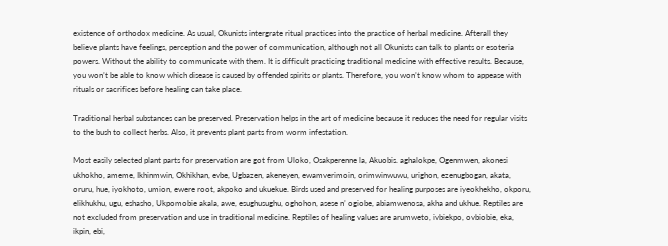existence of orthodox medicine. As usual, Okunists intergrate ritual practices into the practice of herbal medicine. Afterall they believe plants have feelings, perception and the power of communication, although not all Okunists can talk to plants or esoteria powers. Without the ability to communicate with them. It is difficult practicing traditional medicine with effective results. Because, you won’t be able to know which disease is caused by offended spirits or plants. Therefore, you won’t know whom to appease with rituals or sacrifices before healing can take place.

Traditional herbal substances can be preserved. Preservation helps in the art of medicine because it reduces the need for regular visits to the bush to collect herbs. Also, it prevents plant parts from worm infestation.

Most easily selected plant parts for preservation are got from Uloko, Osakperenne la, Akuobis. aghalokpe, Ogenmwen, akonesi ukhokho, ameme, Ikhinmwin, Okhikhan, evbe, Ugbazen, akeneyen, ewamverimoin, orimwinwuwu, urighon, ezenugbogan, akata, oruru, hue, iyokhoto, umion, ewere root, akpoko and ukuekue. Birds used and preserved for healing purposes are iyeokhekho, okporu, elikhukhu, ugu, eshasho, Ukpomobie akala, awe, esughusughu, oghohon, asese n’ ogiobe, abiamwenosa, akha and ukhue. Reptiles are not excluded from preservation and use in traditional medicine. Reptiles of healing values are arumweto, ivbiekpo, ovbiobie, eka, ikpin, ebi,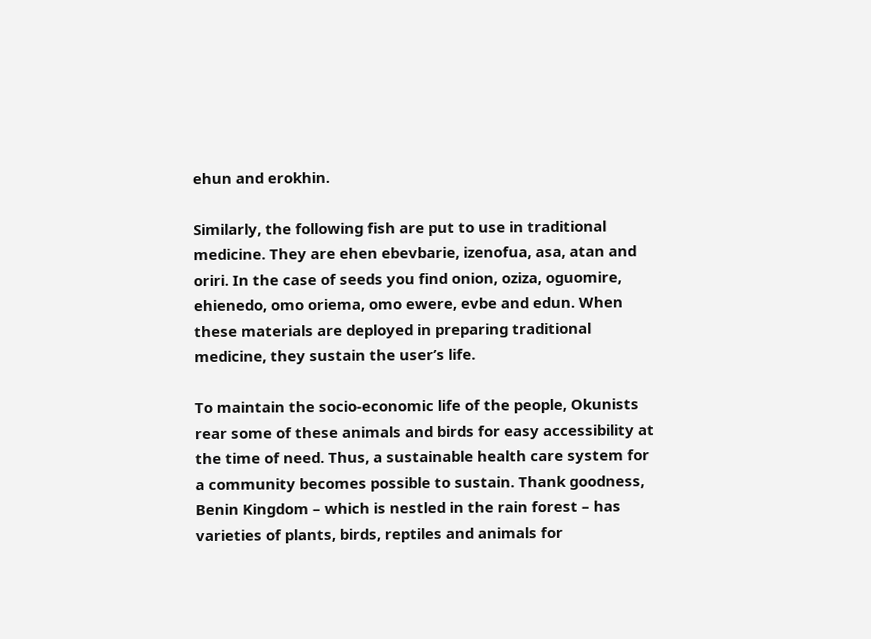ehun and erokhin.

Similarly, the following fish are put to use in traditional medicine. They are ehen ebevbarie, izenofua, asa, atan and oriri. In the case of seeds you find onion, oziza, oguomire, ehienedo, omo oriema, omo ewere, evbe and edun. When these materials are deployed in preparing traditional medicine, they sustain the user’s life.

To maintain the socio-economic life of the people, Okunists rear some of these animals and birds for easy accessibility at the time of need. Thus, a sustainable health care system for a community becomes possible to sustain. Thank goodness, Benin Kingdom – which is nestled in the rain forest – has varieties of plants, birds, reptiles and animals for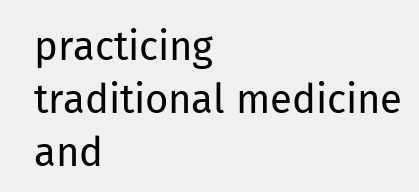practicing traditional medicine and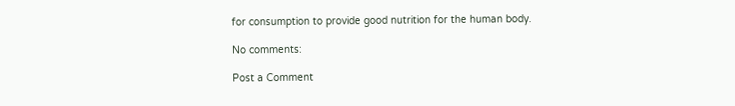for consumption to provide good nutrition for the human body.

No comments:

Post a Comment